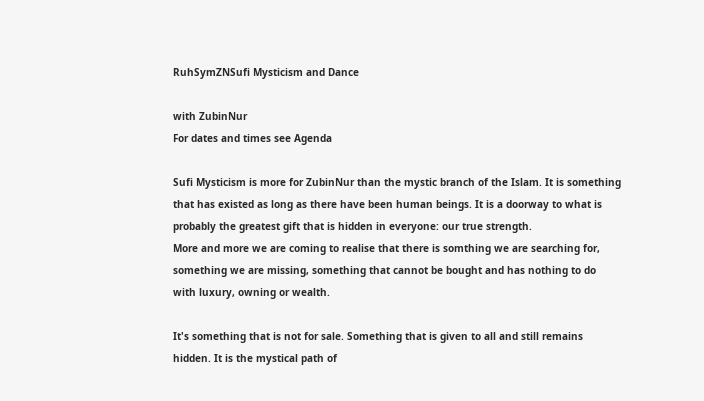RuhSymZNSufi Mysticism and Dance

with ZubinNur
For dates and times see Agenda

Sufi Mysticism is more for ZubinNur than the mystic branch of the Islam. It is something that has existed as long as there have been human beings. It is a doorway to what is probably the greatest gift that is hidden in everyone: our true strength.
More and more we are coming to realise that there is somthing we are searching for, something we are missing, something that cannot be bought and has nothing to do with luxury, owning or wealth.

It's something that is not for sale. Something that is given to all and still remains hidden. It is the mystical path of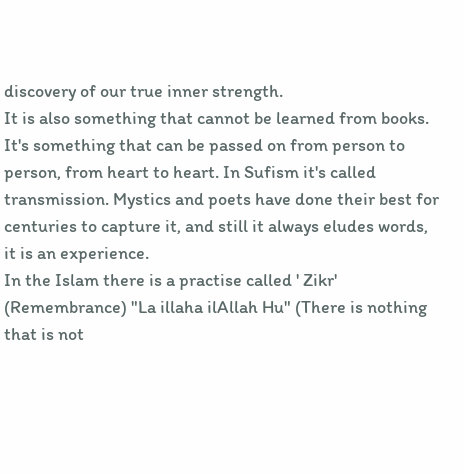discovery of our true inner strength.
It is also something that cannot be learned from books. It's something that can be passed on from person to person, from heart to heart. In Sufism it's called transmission. Mystics and poets have done their best for centuries to capture it, and still it always eludes words, it is an experience.
In the Islam there is a practise called ' Zikr' (Remembrance) "La illaha ilAllah Hu" (There is nothing that is not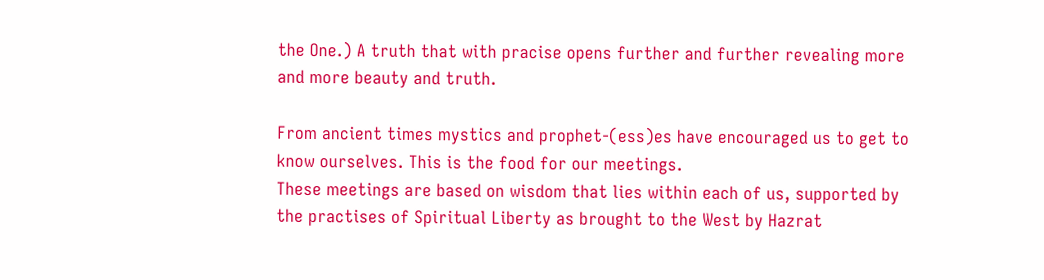the One.) A truth that with pracise opens further and further revealing more and more beauty and truth.

From ancient times mystics and prophet-(ess)es have encouraged us to get to know ourselves. This is the food for our meetings.
These meetings are based on wisdom that lies within each of us, supported by the practises of Spiritual Liberty as brought to the West by Hazrat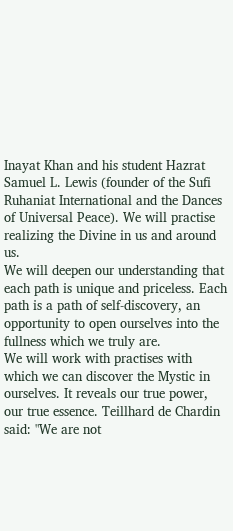Inayat Khan and his student Hazrat Samuel L. Lewis (founder of the Sufi Ruhaniat International and the Dances of Universal Peace). We will practise realizing the Divine in us and around us.
We will deepen our understanding that each path is unique and priceless. Each path is a path of self-discovery, an opportunity to open ourselves into the fullness which we truly are.
We will work with practises with which we can discover the Mystic in ourselves. It reveals our true power, our true essence. Teillhard de Chardin said: "We are not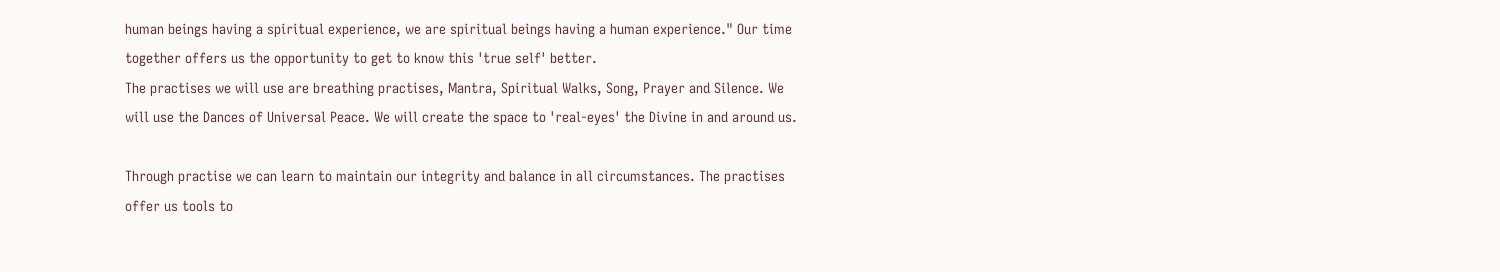human beings having a spiritual experience, we are spiritual beings having a human experience." Our time together offers us the opportunity to get to know this 'true self' better.
The practises we will use are breathing practises, Mantra, Spiritual Walks, Song, Prayer and Silence. We will use the Dances of Universal Peace. We will create the space to 'real-eyes' the Divine in and around us.

Through practise we can learn to maintain our integrity and balance in all circumstances. The practises offer us tools to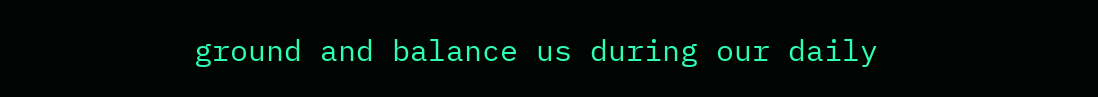ground and balance us during our daily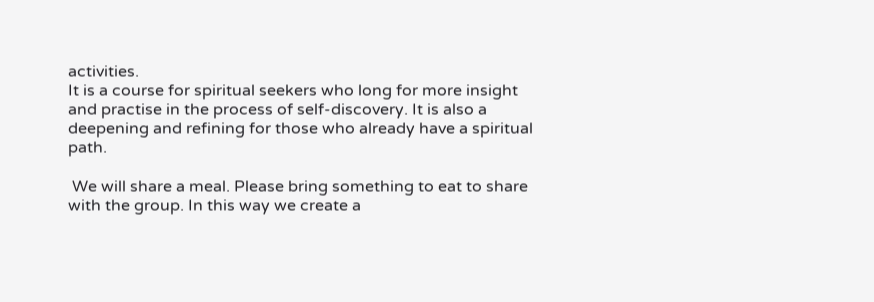activities.
It is a course for spiritual seekers who long for more insight and practise in the process of self-discovery. It is also a deepening and refining for those who already have a spiritual path.

 We will share a meal. Please bring something to eat to share with the group. In this way we create a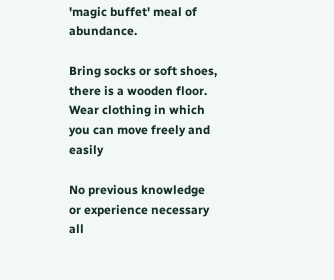'magic buffet' meal of abundance.

Bring socks or soft shoes, there is a wooden floor. Wear clothing in which you can move freely and easily

No previous knowledge or experience necessary all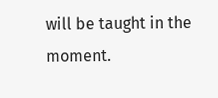will be taught in the moment.